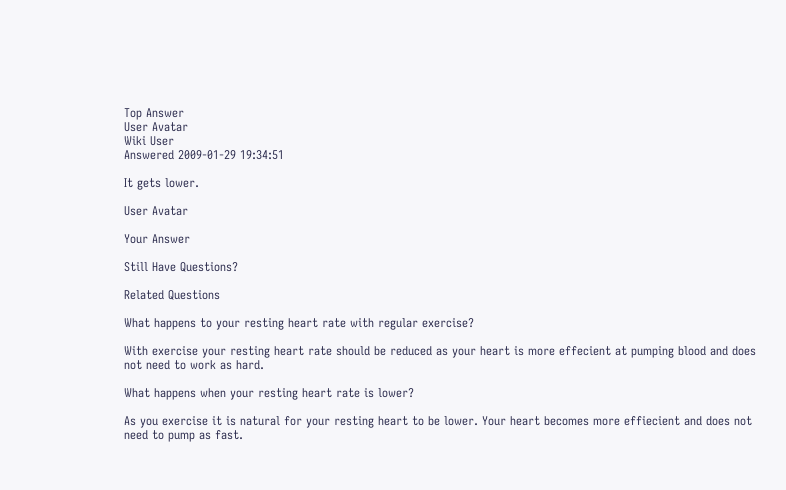Top Answer
User Avatar
Wiki User
Answered 2009-01-29 19:34:51

It gets lower.

User Avatar

Your Answer

Still Have Questions?

Related Questions

What happens to your resting heart rate with regular exercise?

With exercise your resting heart rate should be reduced as your heart is more effecient at pumping blood and does not need to work as hard.

What happens when your resting heart rate is lower?

As you exercise it is natural for your resting heart to be lower. Your heart becomes more effiecient and does not need to pump as fast.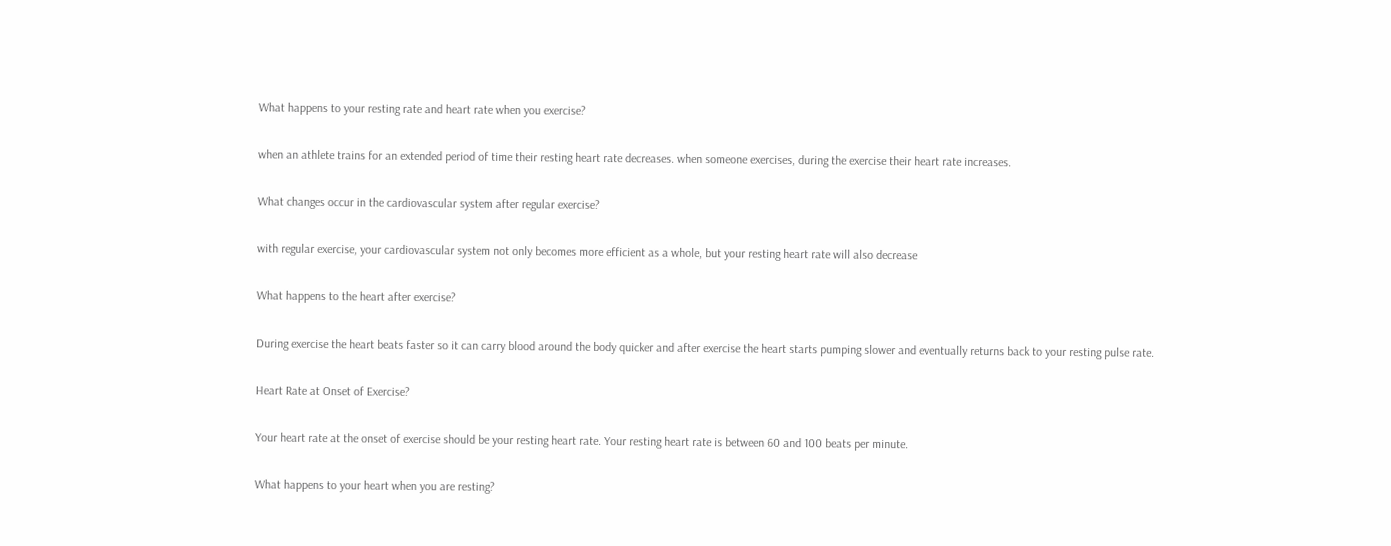What happens to your resting rate and heart rate when you exercise?

when an athlete trains for an extended period of time their resting heart rate decreases. when someone exercises, during the exercise their heart rate increases.

What changes occur in the cardiovascular system after regular exercise?

with regular exercise, your cardiovascular system not only becomes more efficient as a whole, but your resting heart rate will also decrease

What happens to the heart after exercise?

During exercise the heart beats faster so it can carry blood around the body quicker and after exercise the heart starts pumping slower and eventually returns back to your resting pulse rate.

Heart Rate at Onset of Exercise?

Your heart rate at the onset of exercise should be your resting heart rate. Your resting heart rate is between 60 and 100 beats per minute.

What happens to your heart when you are resting?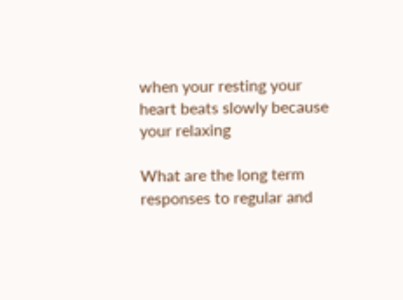when your resting your heart beats slowly because your relaxing

What are the long term responses to regular and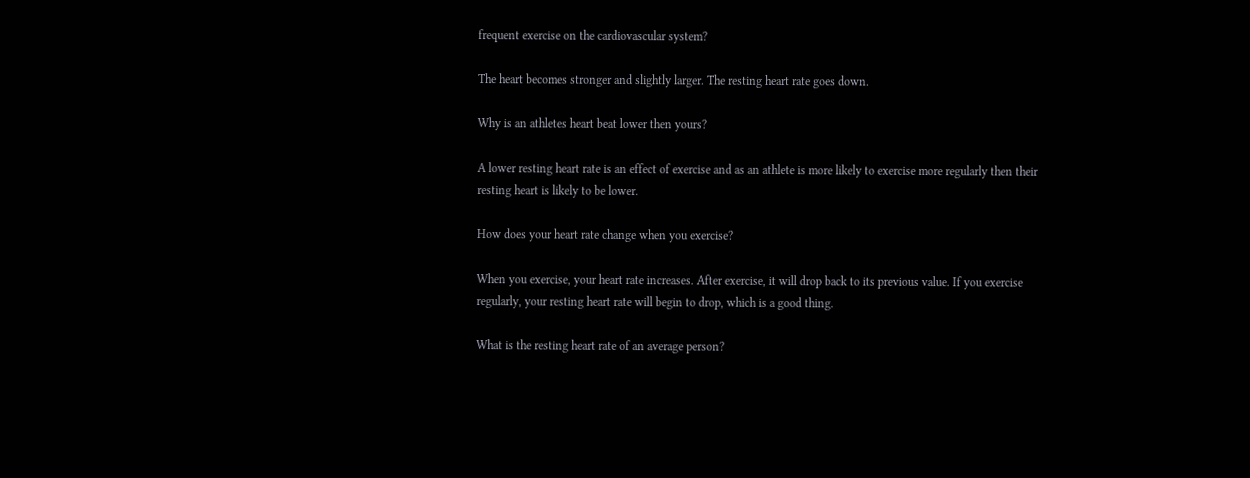frequent exercise on the cardiovascular system?

The heart becomes stronger and slightly larger. The resting heart rate goes down.

Why is an athletes heart beat lower then yours?

A lower resting heart rate is an effect of exercise and as an athlete is more likely to exercise more regularly then their resting heart is likely to be lower.

How does your heart rate change when you exercise?

When you exercise, your heart rate increases. After exercise, it will drop back to its previous value. If you exercise regularly, your resting heart rate will begin to drop, which is a good thing.

What is the resting heart rate of an average person?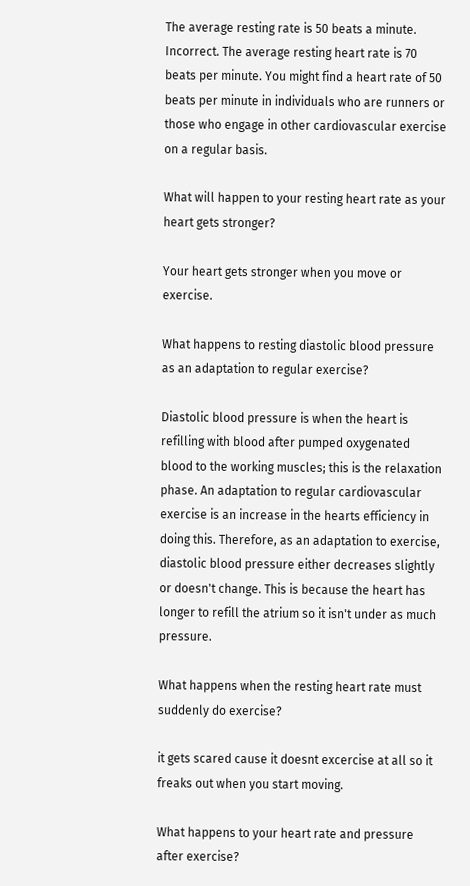The average resting rate is 50 beats a minute. Incorrect. The average resting heart rate is 70 beats per minute. You might find a heart rate of 50 beats per minute in individuals who are runners or those who engage in other cardiovascular exercise on a regular basis.

What will happen to your resting heart rate as your heart gets stronger?

Your heart gets stronger when you move or exercise.

What happens to resting diastolic blood pressure as an adaptation to regular exercise?

Diastolic blood pressure is when the heart is refilling with blood after pumped oxygenated blood to the working muscles; this is the relaxation phase. An adaptation to regular cardiovascular exercise is an increase in the hearts efficiency in doing this. Therefore, as an adaptation to exercise, diastolic blood pressure either decreases slightly or doesn't change. This is because the heart has longer to refill the atrium so it isn't under as much pressure.

What happens when the resting heart rate must suddenly do exercise?

it gets scared cause it doesnt excercise at all so it freaks out when you start moving.

What happens to your heart rate and pressure after exercise?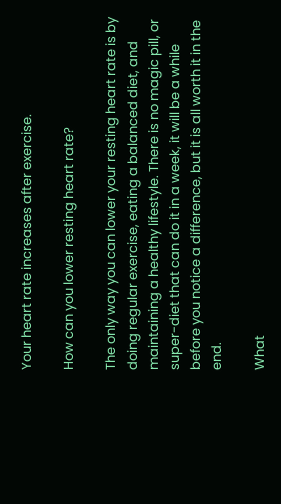Your heart rate increases after exercise.

How can you lower resting heart rate?

The only way you can lower your resting heart rate is by doing regular exercise, eating a balanced diet, and maintaining a healthy lifestyle. There is no magic pill, or super-diet that can do it in a week, it will be a while before you notice a difference, but it is all worth it in the end.

What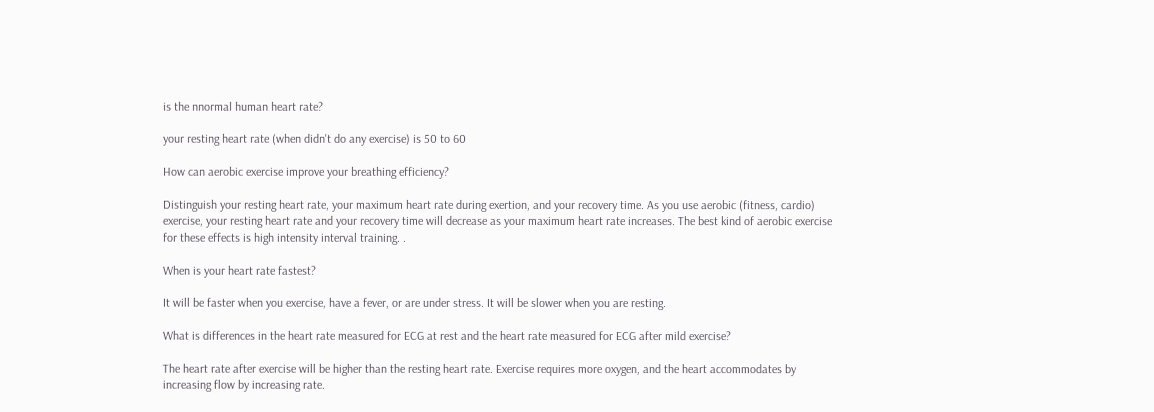is the nnormal human heart rate?

your resting heart rate (when didn't do any exercise) is 50 to 60

How can aerobic exercise improve your breathing efficiency?

Distinguish your resting heart rate, your maximum heart rate during exertion, and your recovery time. As you use aerobic (fitness, cardio) exercise, your resting heart rate and your recovery time will decrease as your maximum heart rate increases. The best kind of aerobic exercise for these effects is high intensity interval training. .

When is your heart rate fastest?

It will be faster when you exercise, have a fever, or are under stress. It will be slower when you are resting.

What is differences in the heart rate measured for ECG at rest and the heart rate measured for ECG after mild exercise?

The heart rate after exercise will be higher than the resting heart rate. Exercise requires more oxygen, and the heart accommodates by increasing flow by increasing rate.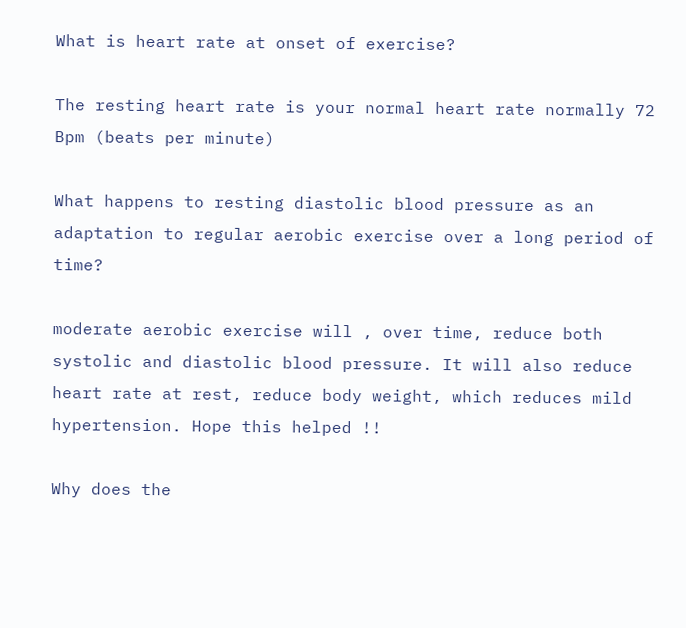What is heart rate at onset of exercise?

The resting heart rate is your normal heart rate normally 72 Bpm (beats per minute)

What happens to resting diastolic blood pressure as an adaptation to regular aerobic exercise over a long period of time?

moderate aerobic exercise will , over time, reduce both systolic and diastolic blood pressure. It will also reduce heart rate at rest, reduce body weight, which reduces mild hypertension. Hope this helped !!

Why does the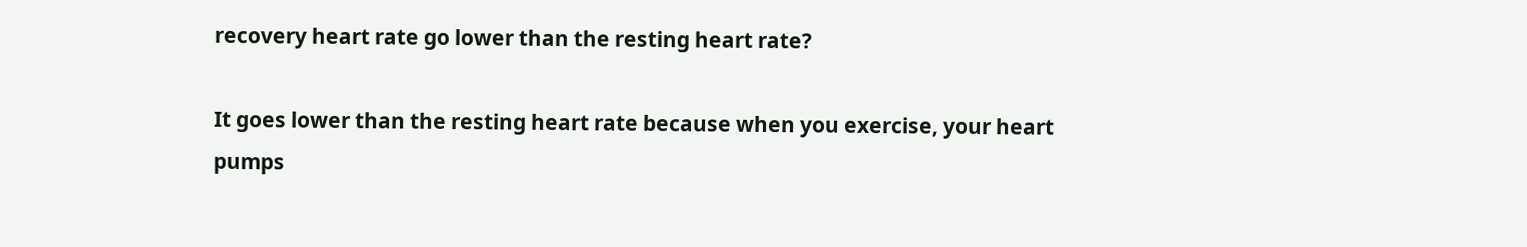recovery heart rate go lower than the resting heart rate?

It goes lower than the resting heart rate because when you exercise, your heart pumps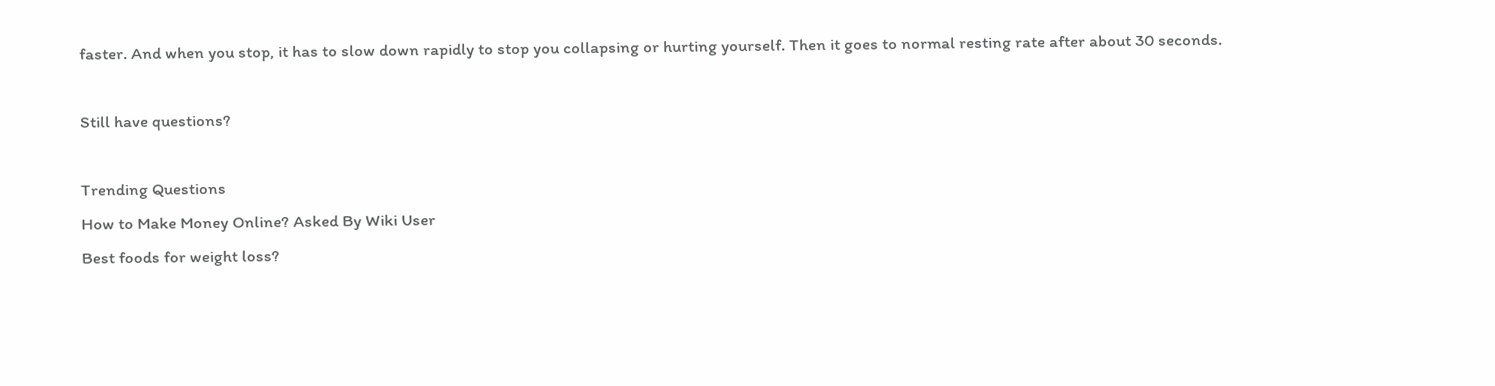faster. And when you stop, it has to slow down rapidly to stop you collapsing or hurting yourself. Then it goes to normal resting rate after about 30 seconds.

Still have questions?

Trending Questions
How to Make Money Online? Asked By Wiki User
Best foods for weight loss?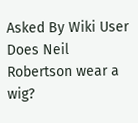Asked By Wiki User
Does Neil Robertson wear a wig?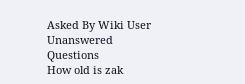Asked By Wiki User
Unanswered Questions
How old is zak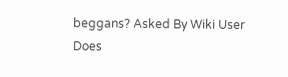beggans? Asked By Wiki User
Does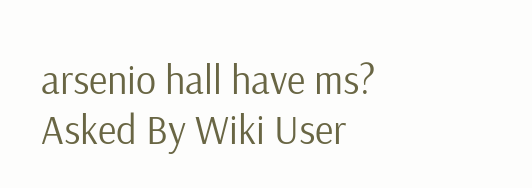arsenio hall have ms? Asked By Wiki User